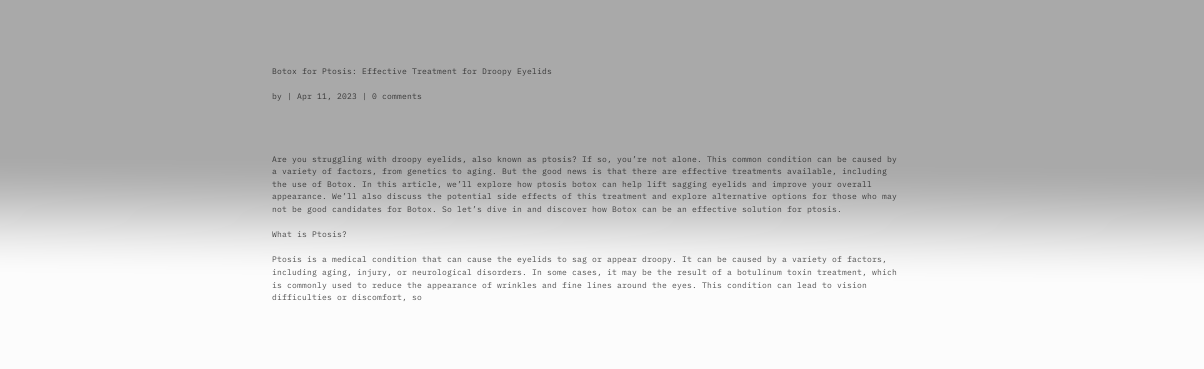Botox for Ptosis: Effective Treatment for Droopy Eyelids

by | Apr 11, 2023 | 0 comments




Are you struggling with droopy eyelids, also known as ptosis? If so, you’re not alone. This common condition can be caused by a variety of factors, from genetics to aging. But the good news is that there are effective treatments available, including the use of Botox. In this article, we’ll explore how ptosis botox can help lift sagging eyelids and improve your overall appearance. We’ll also discuss the potential side effects of this treatment and explore alternative options for those who may not be good candidates for Botox. So let’s dive in and discover how Botox can be an effective solution for ptosis.

What is Ptosis?

Ptosis is a medical condition that can cause the eyelids to sag or appear droopy. It can be caused by a variety of factors, including aging, injury, or neurological disorders. In some cases, it may be the result of a botulinum toxin treatment, which is commonly used to reduce the appearance of wrinkles and fine lines around the eyes. This condition can lead to vision difficulties or discomfort, so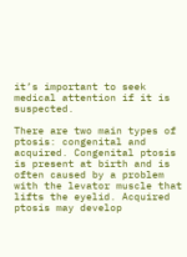it’s important to seek medical attention if it is suspected.

There are two main types of ptosis: congenital and acquired. Congenital ptosis is present at birth and is often caused by a problem with the levator muscle that lifts the eyelid. Acquired ptosis may develop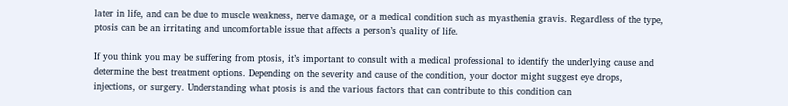later in life, and can be due to muscle weakness, nerve damage, or a medical condition such as myasthenia gravis. Regardless of the type, ptosis can be an irritating and uncomfortable issue that affects a person’s quality of life.

If you think you may be suffering from ptosis, it’s important to consult with a medical professional to identify the underlying cause and determine the best treatment options. Depending on the severity and cause of the condition, your doctor might suggest eye drops, injections, or surgery. Understanding what ptosis is and the various factors that can contribute to this condition can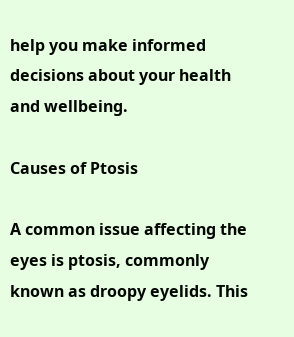help you make informed decisions about your health and wellbeing.

Causes of Ptosis

A common issue affecting the eyes is ptosis, commonly known as droopy eyelids. This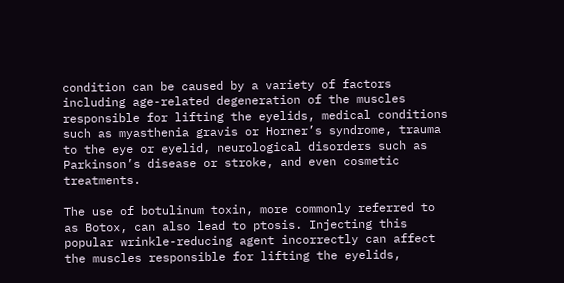condition can be caused by a variety of factors including age-related degeneration of the muscles responsible for lifting the eyelids, medical conditions such as myasthenia gravis or Horner’s syndrome, trauma to the eye or eyelid, neurological disorders such as Parkinson’s disease or stroke, and even cosmetic treatments.

The use of botulinum toxin, more commonly referred to as Botox, can also lead to ptosis. Injecting this popular wrinkle-reducing agent incorrectly can affect the muscles responsible for lifting the eyelids,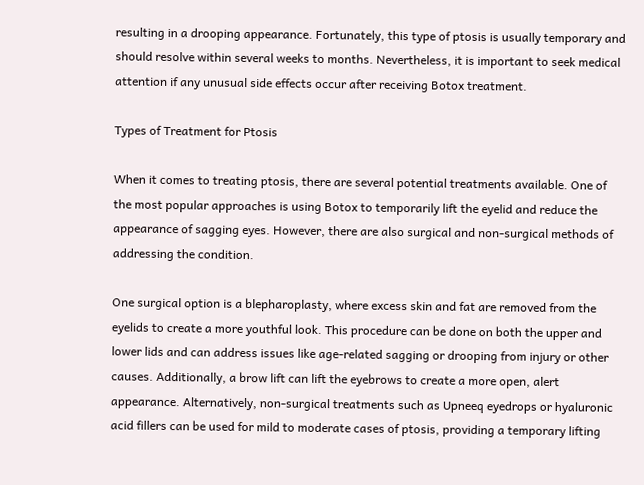resulting in a drooping appearance. Fortunately, this type of ptosis is usually temporary and should resolve within several weeks to months. Nevertheless, it is important to seek medical attention if any unusual side effects occur after receiving Botox treatment.

Types of Treatment for Ptosis

When it comes to treating ptosis, there are several potential treatments available. One of the most popular approaches is using Botox to temporarily lift the eyelid and reduce the appearance of sagging eyes. However, there are also surgical and non-surgical methods of addressing the condition.

One surgical option is a blepharoplasty, where excess skin and fat are removed from the eyelids to create a more youthful look. This procedure can be done on both the upper and lower lids and can address issues like age-related sagging or drooping from injury or other causes. Additionally, a brow lift can lift the eyebrows to create a more open, alert appearance. Alternatively, non-surgical treatments such as Upneeq eyedrops or hyaluronic acid fillers can be used for mild to moderate cases of ptosis, providing a temporary lifting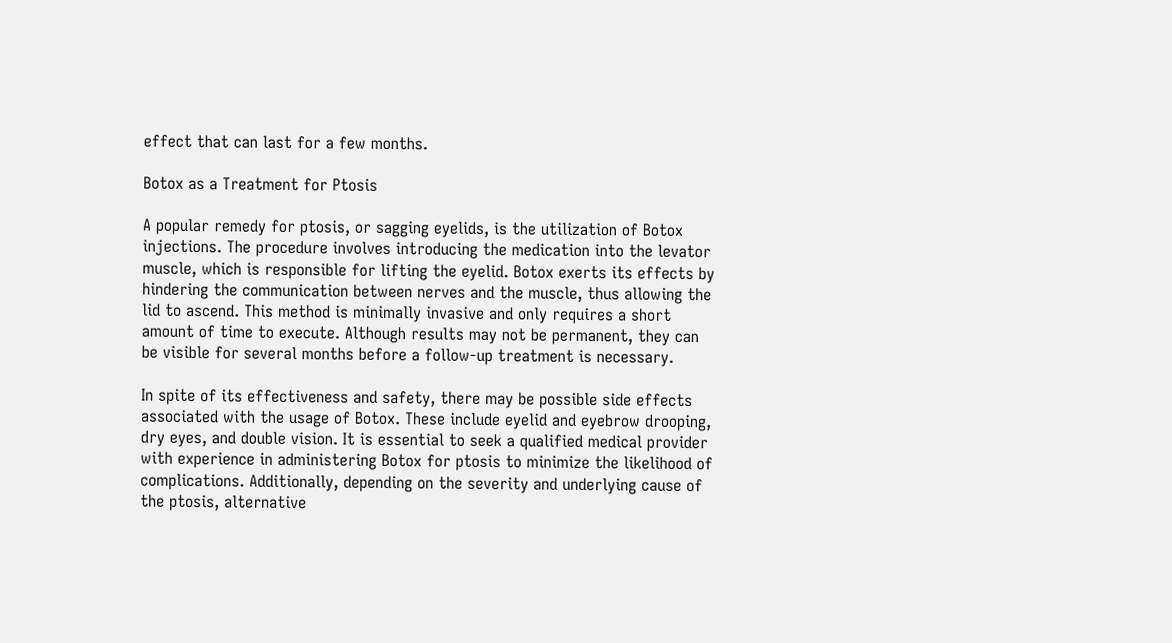effect that can last for a few months.

Botox as a Treatment for Ptosis

A popular remedy for ptosis, or sagging eyelids, is the utilization of Botox injections. The procedure involves introducing the medication into the levator muscle, which is responsible for lifting the eyelid. Botox exerts its effects by hindering the communication between nerves and the muscle, thus allowing the lid to ascend. This method is minimally invasive and only requires a short amount of time to execute. Although results may not be permanent, they can be visible for several months before a follow-up treatment is necessary.

In spite of its effectiveness and safety, there may be possible side effects associated with the usage of Botox. These include eyelid and eyebrow drooping, dry eyes, and double vision. It is essential to seek a qualified medical provider with experience in administering Botox for ptosis to minimize the likelihood of complications. Additionally, depending on the severity and underlying cause of the ptosis, alternative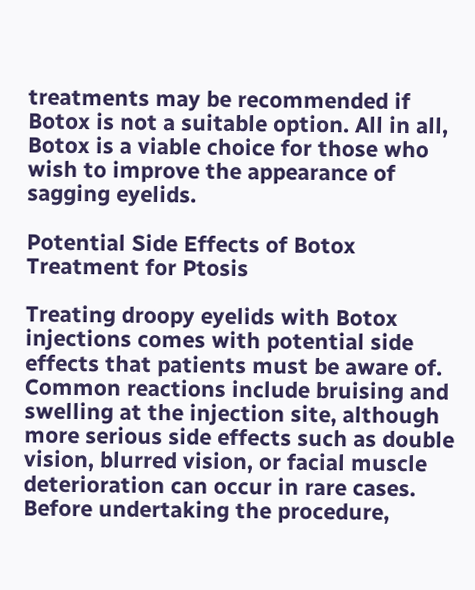treatments may be recommended if Botox is not a suitable option. All in all, Botox is a viable choice for those who wish to improve the appearance of sagging eyelids.

Potential Side Effects of Botox Treatment for Ptosis

Treating droopy eyelids with Botox injections comes with potential side effects that patients must be aware of. Common reactions include bruising and swelling at the injection site, although more serious side effects such as double vision, blurred vision, or facial muscle deterioration can occur in rare cases. Before undertaking the procedure,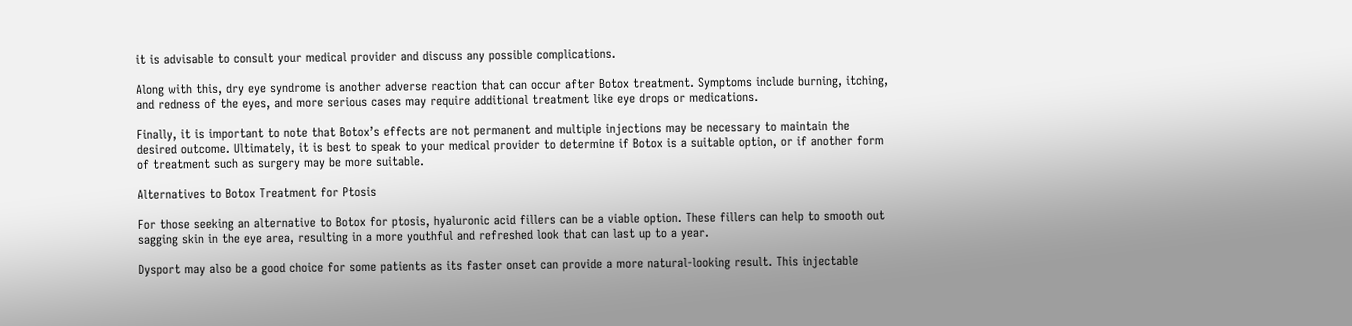it is advisable to consult your medical provider and discuss any possible complications.

Along with this, dry eye syndrome is another adverse reaction that can occur after Botox treatment. Symptoms include burning, itching, and redness of the eyes, and more serious cases may require additional treatment like eye drops or medications.

Finally, it is important to note that Botox’s effects are not permanent and multiple injections may be necessary to maintain the desired outcome. Ultimately, it is best to speak to your medical provider to determine if Botox is a suitable option, or if another form of treatment such as surgery may be more suitable.

Alternatives to Botox Treatment for Ptosis

For those seeking an alternative to Botox for ptosis, hyaluronic acid fillers can be a viable option. These fillers can help to smooth out sagging skin in the eye area, resulting in a more youthful and refreshed look that can last up to a year.

Dysport may also be a good choice for some patients as its faster onset can provide a more natural-looking result. This injectable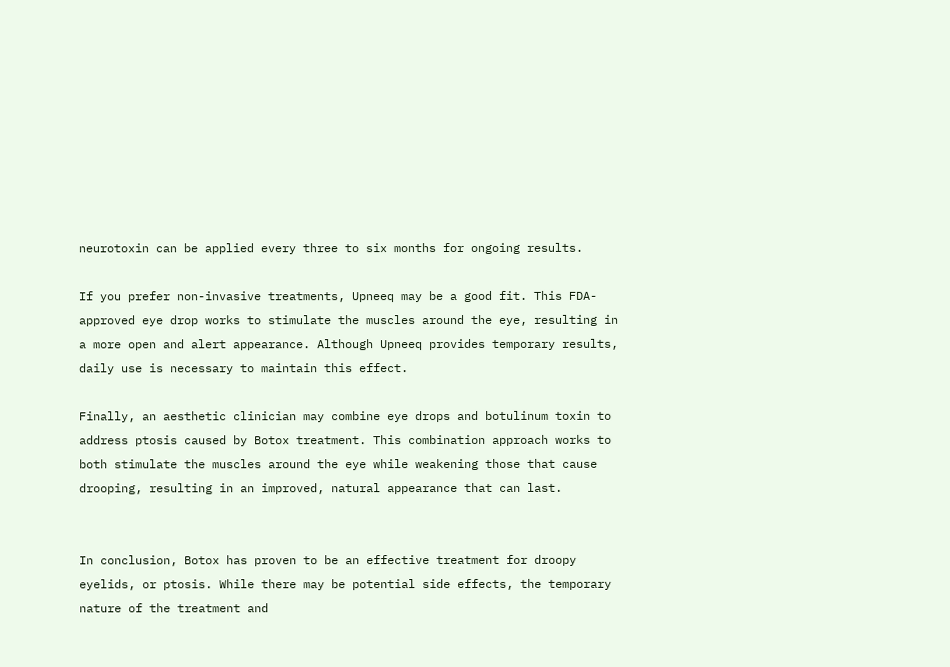neurotoxin can be applied every three to six months for ongoing results.

If you prefer non-invasive treatments, Upneeq may be a good fit. This FDA-approved eye drop works to stimulate the muscles around the eye, resulting in a more open and alert appearance. Although Upneeq provides temporary results, daily use is necessary to maintain this effect.

Finally, an aesthetic clinician may combine eye drops and botulinum toxin to address ptosis caused by Botox treatment. This combination approach works to both stimulate the muscles around the eye while weakening those that cause drooping, resulting in an improved, natural appearance that can last.


In conclusion, Botox has proven to be an effective treatment for droopy eyelids, or ptosis. While there may be potential side effects, the temporary nature of the treatment and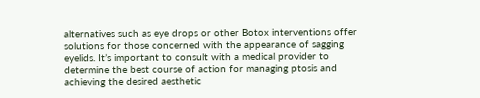alternatives such as eye drops or other Botox interventions offer solutions for those concerned with the appearance of sagging eyelids. It’s important to consult with a medical provider to determine the best course of action for managing ptosis and achieving the desired aesthetic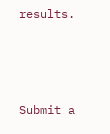results.



Submit a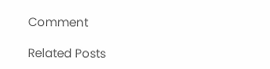Comment

Related Posts